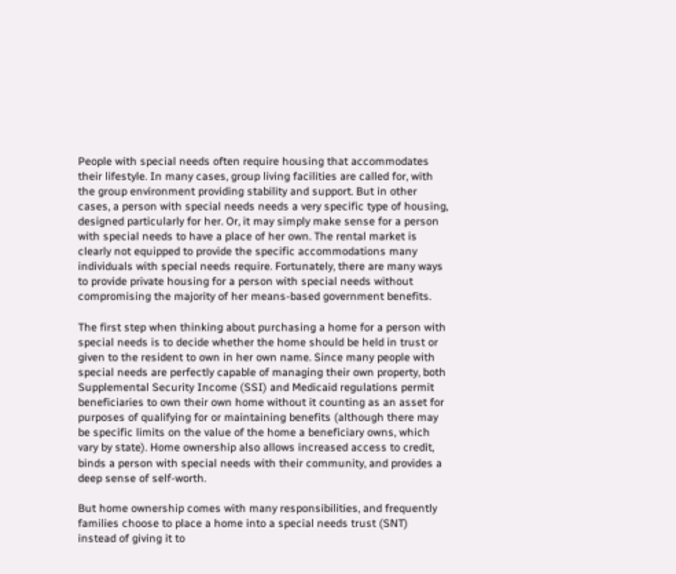People with special needs often require housing that accommodates their lifestyle. In many cases, group living facilities are called for, with the group environment providing stability and support. But in other cases, a person with special needs needs a very specific type of housing, designed particularly for her. Or, it may simply make sense for a person with special needs to have a place of her own. The rental market is clearly not equipped to provide the specific accommodations many individuals with special needs require. Fortunately, there are many ways to provide private housing for a person with special needs without compromising the majority of her means-based government benefits.

The first step when thinking about purchasing a home for a person with special needs is to decide whether the home should be held in trust or given to the resident to own in her own name. Since many people with special needs are perfectly capable of managing their own property, both Supplemental Security Income (SSI) and Medicaid regulations permit beneficiaries to own their own home without it counting as an asset for purposes of qualifying for or maintaining benefits (although there may be specific limits on the value of the home a beneficiary owns, which vary by state). Home ownership also allows increased access to credit, binds a person with special needs with their community, and provides a deep sense of self-worth.

But home ownership comes with many responsibilities, and frequently families choose to place a home into a special needs trust (SNT) instead of giving it to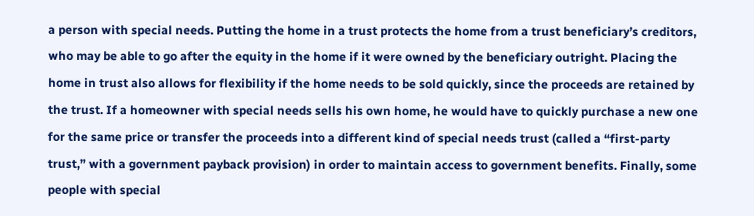a person with special needs. Putting the home in a trust protects the home from a trust beneficiary’s creditors, who may be able to go after the equity in the home if it were owned by the beneficiary outright. Placing the home in trust also allows for flexibility if the home needs to be sold quickly, since the proceeds are retained by the trust. If a homeowner with special needs sells his own home, he would have to quickly purchase a new one for the same price or transfer the proceeds into a different kind of special needs trust (called a “first-party trust,” with a government payback provision) in order to maintain access to government benefits. Finally, some people with special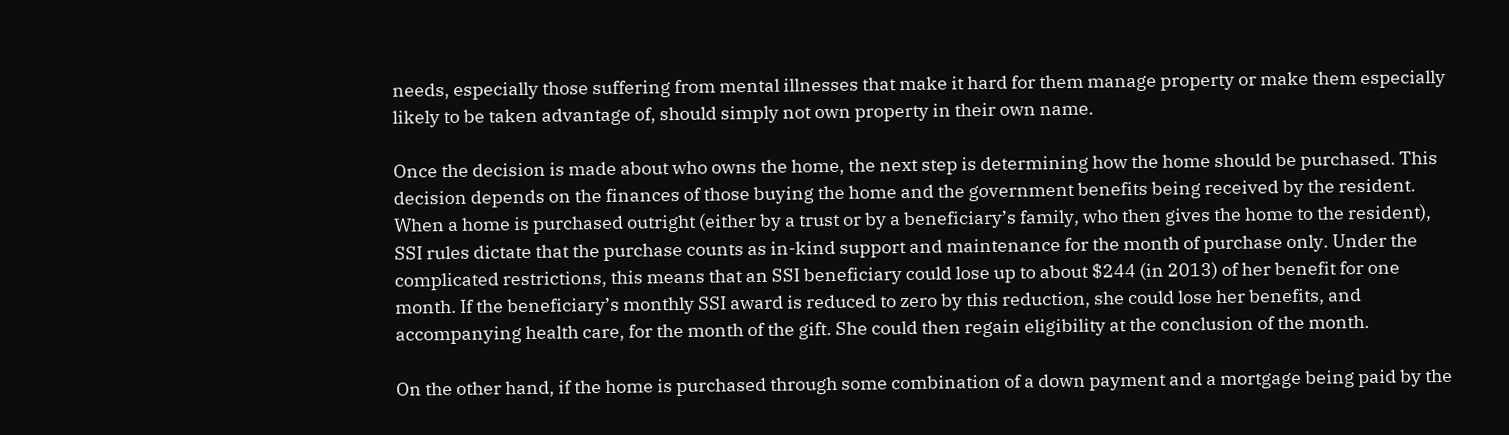needs, especially those suffering from mental illnesses that make it hard for them manage property or make them especially likely to be taken advantage of, should simply not own property in their own name.

Once the decision is made about who owns the home, the next step is determining how the home should be purchased. This decision depends on the finances of those buying the home and the government benefits being received by the resident. When a home is purchased outright (either by a trust or by a beneficiary’s family, who then gives the home to the resident), SSI rules dictate that the purchase counts as in-kind support and maintenance for the month of purchase only. Under the complicated restrictions, this means that an SSI beneficiary could lose up to about $244 (in 2013) of her benefit for one month. If the beneficiary’s monthly SSI award is reduced to zero by this reduction, she could lose her benefits, and accompanying health care, for the month of the gift. She could then regain eligibility at the conclusion of the month.

On the other hand, if the home is purchased through some combination of a down payment and a mortgage being paid by the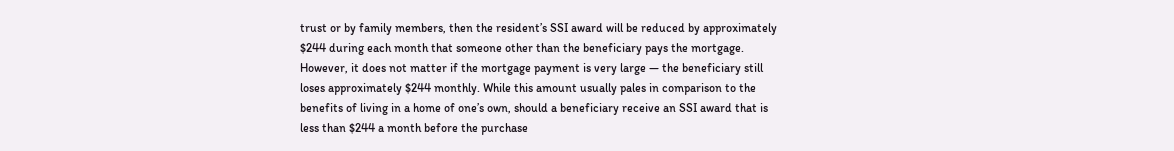trust or by family members, then the resident’s SSI award will be reduced by approximately $244 during each month that someone other than the beneficiary pays the mortgage. However, it does not matter if the mortgage payment is very large — the beneficiary still loses approximately $244 monthly. While this amount usually pales in comparison to the benefits of living in a home of one’s own, should a beneficiary receive an SSI award that is less than $244 a month before the purchase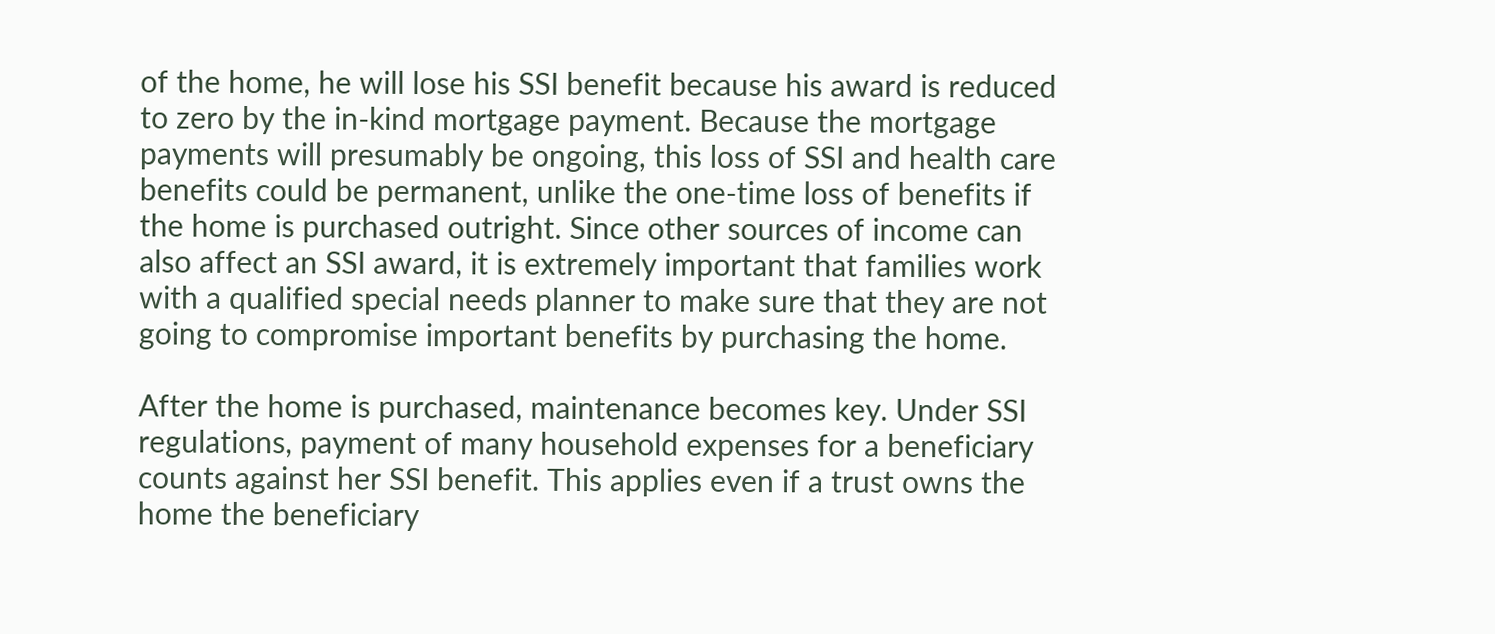of the home, he will lose his SSI benefit because his award is reduced to zero by the in-kind mortgage payment. Because the mortgage payments will presumably be ongoing, this loss of SSI and health care benefits could be permanent, unlike the one-time loss of benefits if the home is purchased outright. Since other sources of income can also affect an SSI award, it is extremely important that families work with a qualified special needs planner to make sure that they are not going to compromise important benefits by purchasing the home.

After the home is purchased, maintenance becomes key. Under SSI regulations, payment of many household expenses for a beneficiary counts against her SSI benefit. This applies even if a trust owns the home the beneficiary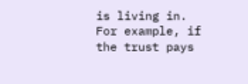is living in. For example, if the trust pays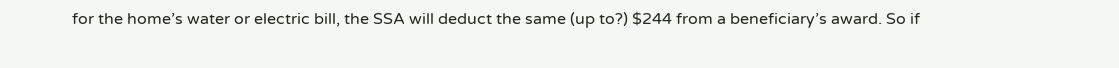for the home’s water or electric bill, the SSA will deduct the same (up to?) $244 from a beneficiary’s award. So if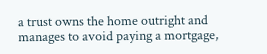a trust owns the home outright and manages to avoid paying a mortgage,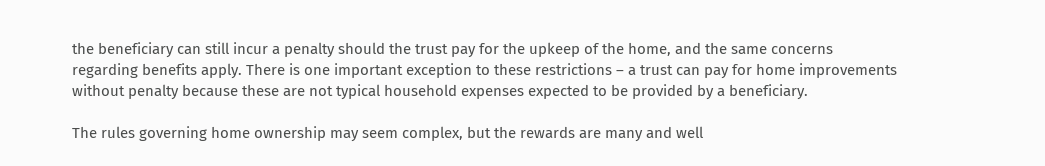the beneficiary can still incur a penalty should the trust pay for the upkeep of the home, and the same concerns regarding benefits apply. There is one important exception to these restrictions – a trust can pay for home improvements without penalty because these are not typical household expenses expected to be provided by a beneficiary.

The rules governing home ownership may seem complex, but the rewards are many and well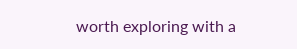worth exploring with a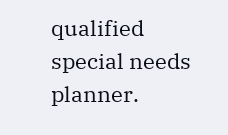qualified special needs planner.